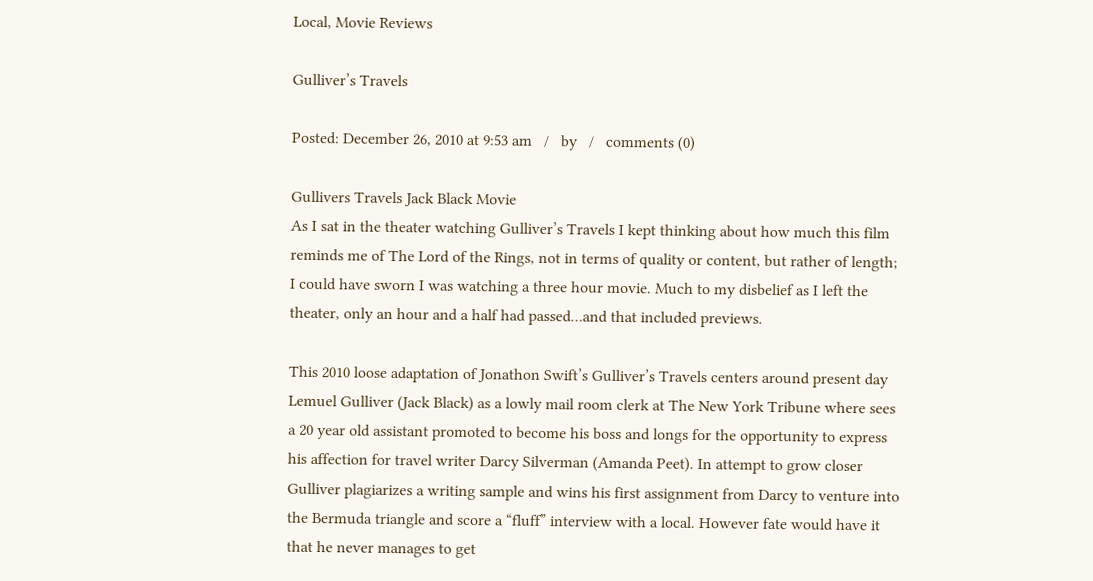Local, Movie Reviews

Gulliver’s Travels

Posted: December 26, 2010 at 9:53 am   /   by   /   comments (0)

Gullivers Travels Jack Black Movie
As I sat in the theater watching Gulliver’s Travels I kept thinking about how much this film reminds me of The Lord of the Rings, not in terms of quality or content, but rather of length; I could have sworn I was watching a three hour movie. Much to my disbelief as I left the theater, only an hour and a half had passed…and that included previews.

This 2010 loose adaptation of Jonathon Swift’s Gulliver’s Travels centers around present day Lemuel Gulliver (Jack Black) as a lowly mail room clerk at The New York Tribune where sees a 20 year old assistant promoted to become his boss and longs for the opportunity to express his affection for travel writer Darcy Silverman (Amanda Peet). In attempt to grow closer Gulliver plagiarizes a writing sample and wins his first assignment from Darcy to venture into the Bermuda triangle and score a “fluff” interview with a local. However fate would have it that he never manages to get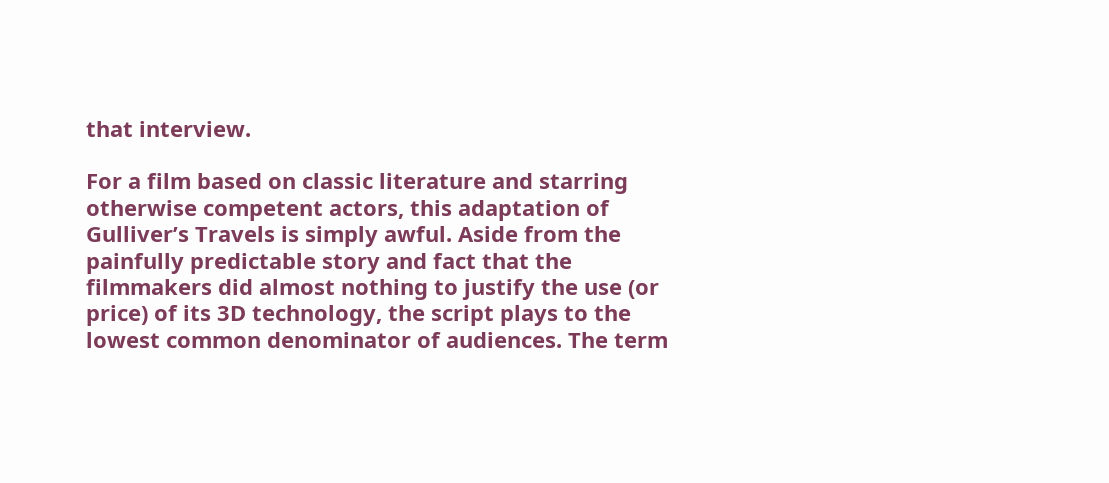that interview.

For a film based on classic literature and starring otherwise competent actors, this adaptation of Gulliver’s Travels is simply awful. Aside from the painfully predictable story and fact that the filmmakers did almost nothing to justify the use (or price) of its 3D technology, the script plays to the lowest common denominator of audiences. The term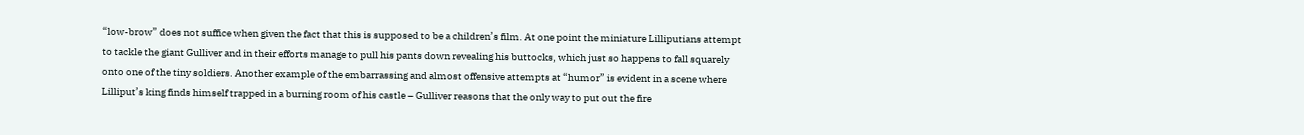“low-brow” does not suffice when given the fact that this is supposed to be a children’s film. At one point the miniature Lilliputians attempt to tackle the giant Gulliver and in their efforts manage to pull his pants down revealing his buttocks, which just so happens to fall squarely onto one of the tiny soldiers. Another example of the embarrassing and almost offensive attempts at “humor” is evident in a scene where Lilliput’s king finds himself trapped in a burning room of his castle – Gulliver reasons that the only way to put out the fire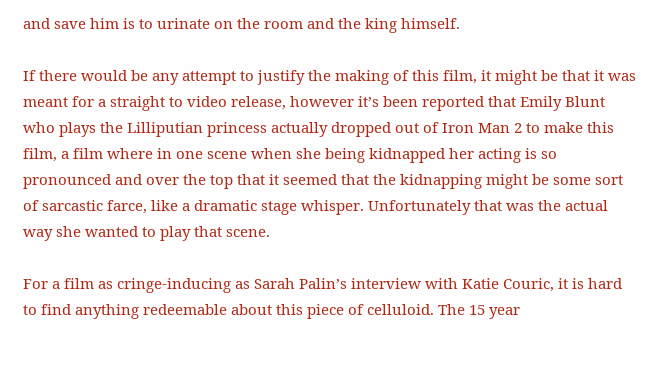and save him is to urinate on the room and the king himself.

If there would be any attempt to justify the making of this film, it might be that it was meant for a straight to video release, however it’s been reported that Emily Blunt who plays the Lilliputian princess actually dropped out of Iron Man 2 to make this film, a film where in one scene when she being kidnapped her acting is so pronounced and over the top that it seemed that the kidnapping might be some sort of sarcastic farce, like a dramatic stage whisper. Unfortunately that was the actual way she wanted to play that scene.

For a film as cringe-inducing as Sarah Palin’s interview with Katie Couric, it is hard to find anything redeemable about this piece of celluloid. The 15 year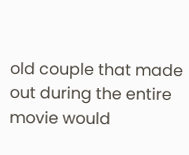old couple that made out during the entire movie would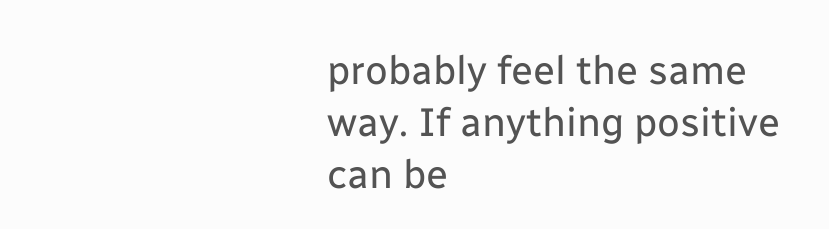probably feel the same way. If anything positive can be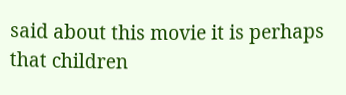said about this movie it is perhaps that children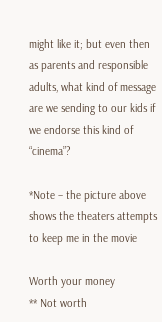might like it; but even then as parents and responsible adults, what kind of message are we sending to our kids if we endorse this kind of “cinema”?

*Note – the picture above shows the theaters attempts to keep me in the movie

Worth your money
** Not worth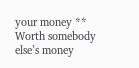your money **
Worth somebody else’s money